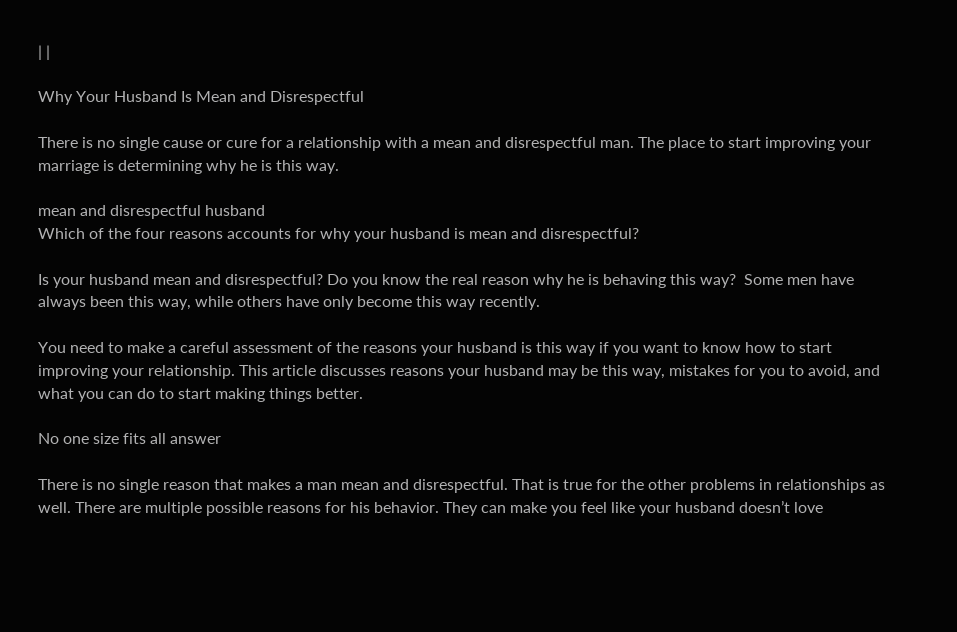| |

Why Your Husband Is Mean and Disrespectful

There is no single cause or cure for a relationship with a mean and disrespectful man. The place to start improving your marriage is determining why he is this way.

mean and disrespectful husband
Which of the four reasons accounts for why your husband is mean and disrespectful?

Is your husband mean and disrespectful? Do you know the real reason why he is behaving this way?  Some men have always been this way, while others have only become this way recently.

You need to make a careful assessment of the reasons your husband is this way if you want to know how to start improving your relationship. This article discusses reasons your husband may be this way, mistakes for you to avoid, and what you can do to start making things better.

No one size fits all answer

There is no single reason that makes a man mean and disrespectful. That is true for the other problems in relationships as well. There are multiple possible reasons for his behavior. They can make you feel like your husband doesn’t love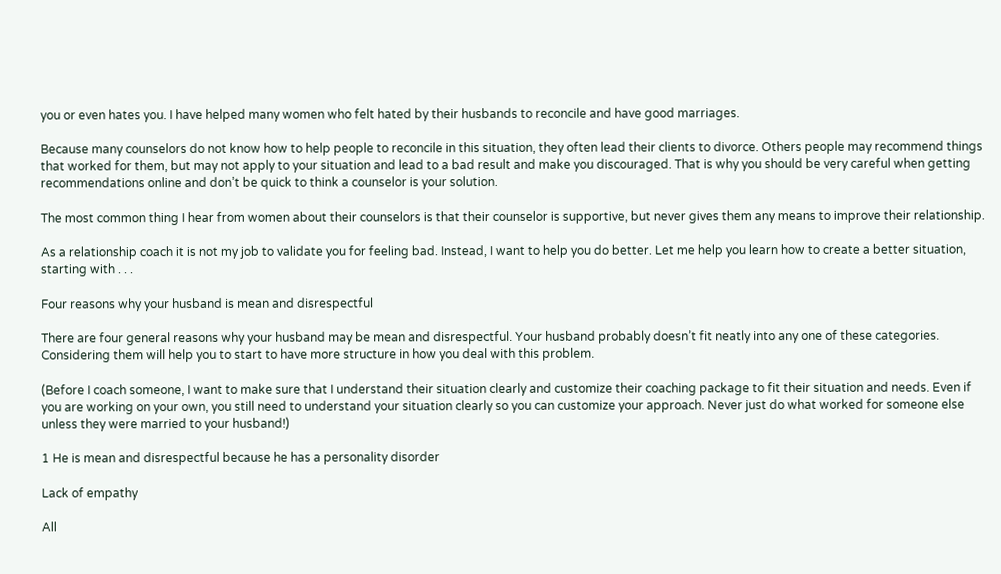you or even hates you. I have helped many women who felt hated by their husbands to reconcile and have good marriages.

Because many counselors do not know how to help people to reconcile in this situation, they often lead their clients to divorce. Others people may recommend things that worked for them, but may not apply to your situation and lead to a bad result and make you discouraged. That is why you should be very careful when getting recommendations online and don’t be quick to think a counselor is your solution.

The most common thing I hear from women about their counselors is that their counselor is supportive, but never gives them any means to improve their relationship.

As a relationship coach it is not my job to validate you for feeling bad. Instead, I want to help you do better. Let me help you learn how to create a better situation, starting with . . .

Four reasons why your husband is mean and disrespectful

There are four general reasons why your husband may be mean and disrespectful. Your husband probably doesn’t fit neatly into any one of these categories. Considering them will help you to start to have more structure in how you deal with this problem.

(Before I coach someone, I want to make sure that I understand their situation clearly and customize their coaching package to fit their situation and needs. Even if you are working on your own, you still need to understand your situation clearly so you can customize your approach. Never just do what worked for someone else unless they were married to your husband!)

1 He is mean and disrespectful because he has a personality disorder

Lack of empathy

All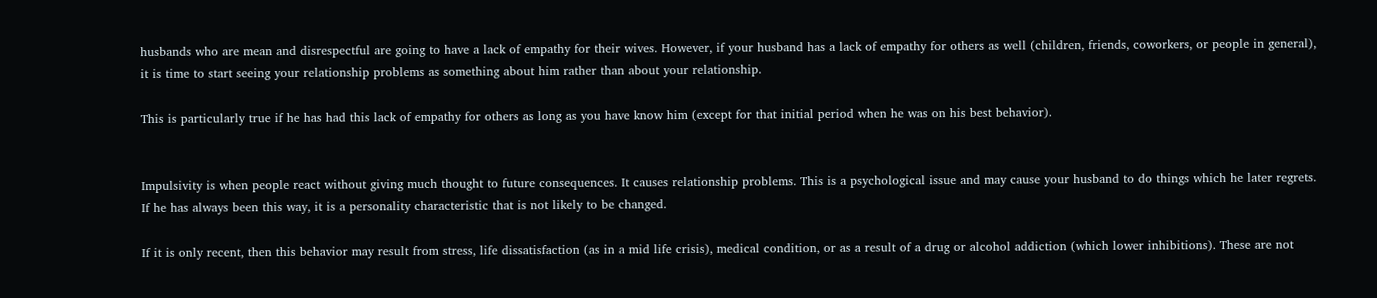husbands who are mean and disrespectful are going to have a lack of empathy for their wives. However, if your husband has a lack of empathy for others as well (children, friends, coworkers, or people in general), it is time to start seeing your relationship problems as something about him rather than about your relationship.

This is particularly true if he has had this lack of empathy for others as long as you have know him (except for that initial period when he was on his best behavior).


Impulsivity is when people react without giving much thought to future consequences. It causes relationship problems. This is a psychological issue and may cause your husband to do things which he later regrets. If he has always been this way, it is a personality characteristic that is not likely to be changed.

If it is only recent, then this behavior may result from stress, life dissatisfaction (as in a mid life crisis), medical condition, or as a result of a drug or alcohol addiction (which lower inhibitions). These are not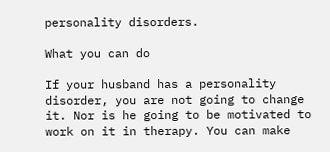personality disorders.

What you can do

If your husband has a personality disorder, you are not going to change it. Nor is he going to be motivated to work on it in therapy. You can make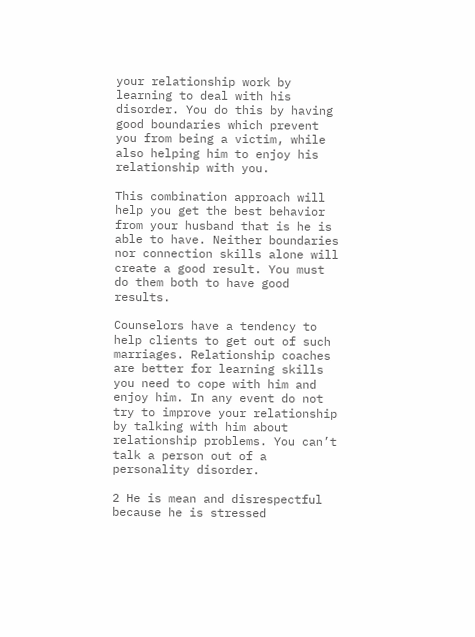your relationship work by learning to deal with his disorder. You do this by having good boundaries which prevent you from being a victim, while also helping him to enjoy his relationship with you.

This combination approach will help you get the best behavior from your husband that is he is able to have. Neither boundaries nor connection skills alone will create a good result. You must do them both to have good results.

Counselors have a tendency to help clients to get out of such marriages. Relationship coaches are better for learning skills you need to cope with him and enjoy him. In any event do not try to improve your relationship by talking with him about relationship problems. You can’t talk a person out of a personality disorder.

2 He is mean and disrespectful because he is stressed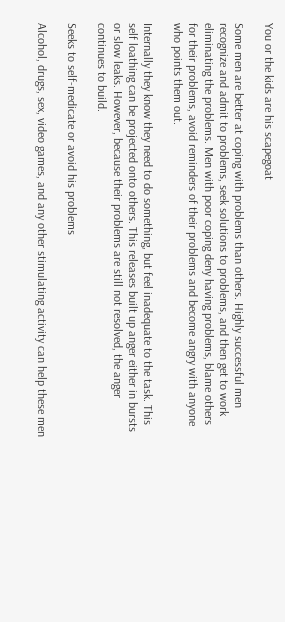You or the kids are his scapegoat

Some men are better at coping with problems than others. Highly successful men recognize and admit to problems, seek solutions to problems, and then get to work eliminating the problems. Men with poor coping deny having problems, blame others for their problems, avoid reminders of their problems and become angry with anyone who points them out.

Internally they know they need to do something, but feel inadequate to the task. This self loathing can be projected onto others. This releases built up anger either in bursts or slow leaks. However, because their problems are still not resolved, the anger continues to build.

Seeks to self-medicate or avoid his problems

Alcohol, drugs, sex, video games, and any other stimulating activity can help these men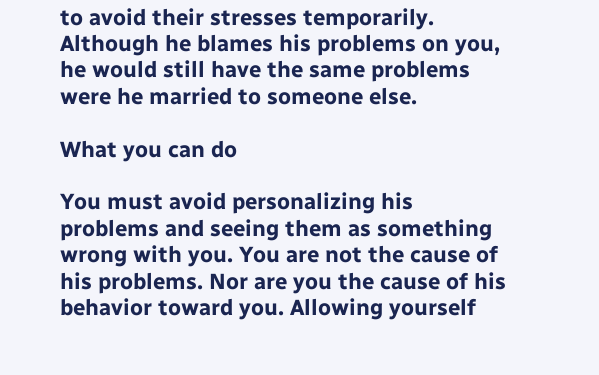to avoid their stresses temporarily. Although he blames his problems on you, he would still have the same problems were he married to someone else.

What you can do

You must avoid personalizing his problems and seeing them as something wrong with you. You are not the cause of his problems. Nor are you the cause of his behavior toward you. Allowing yourself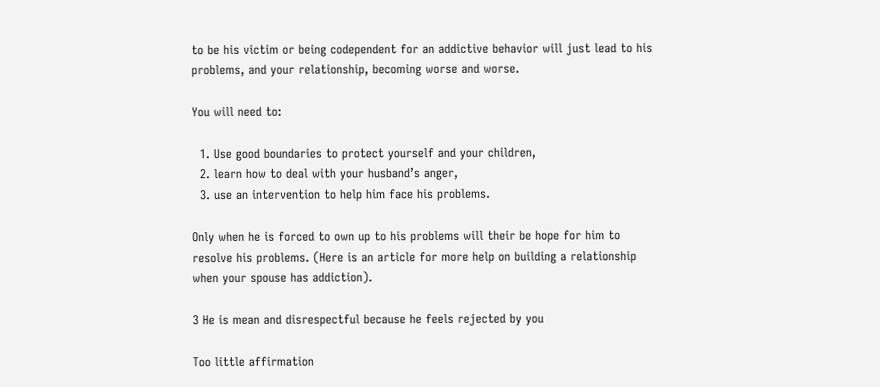to be his victim or being codependent for an addictive behavior will just lead to his problems, and your relationship, becoming worse and worse.

You will need to:

  1. Use good boundaries to protect yourself and your children,
  2. learn how to deal with your husband’s anger,
  3. use an intervention to help him face his problems.

Only when he is forced to own up to his problems will their be hope for him to resolve his problems. (Here is an article for more help on building a relationship when your spouse has addiction).

3 He is mean and disrespectful because he feels rejected by you

Too little affirmation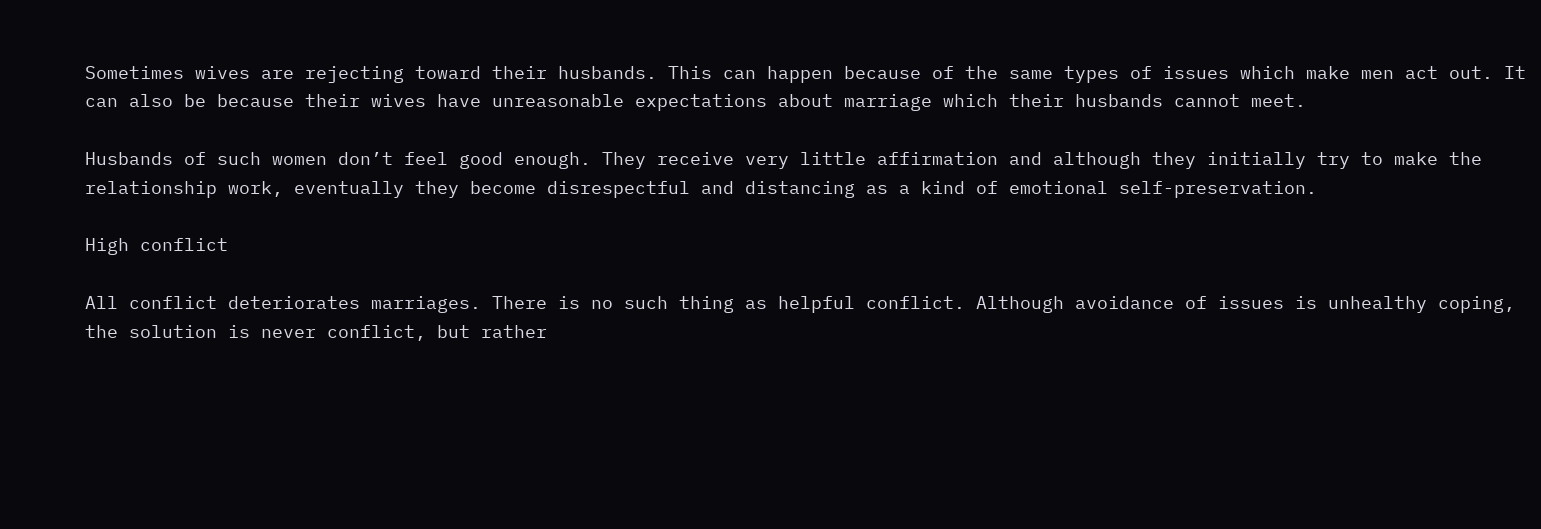Sometimes wives are rejecting toward their husbands. This can happen because of the same types of issues which make men act out. It can also be because their wives have unreasonable expectations about marriage which their husbands cannot meet.

Husbands of such women don’t feel good enough. They receive very little affirmation and although they initially try to make the relationship work, eventually they become disrespectful and distancing as a kind of emotional self-preservation.

High conflict

All conflict deteriorates marriages. There is no such thing as helpful conflict. Although avoidance of issues is unhealthy coping, the solution is never conflict, but rather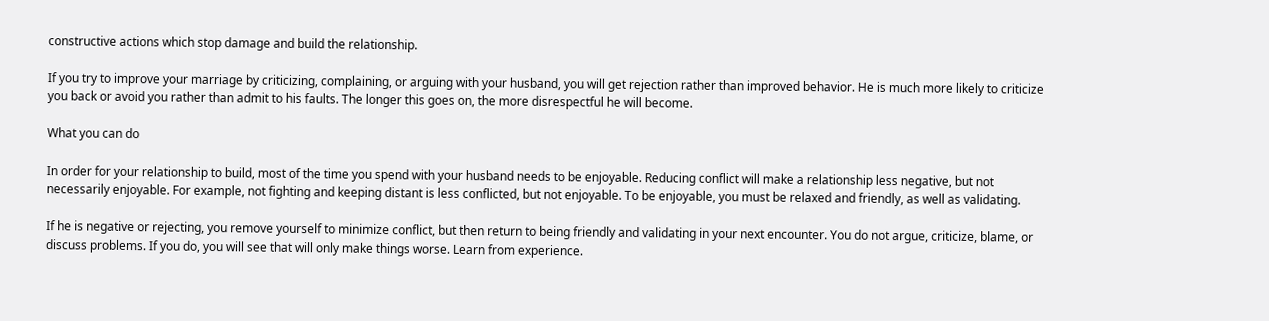constructive actions which stop damage and build the relationship.

If you try to improve your marriage by criticizing, complaining, or arguing with your husband, you will get rejection rather than improved behavior. He is much more likely to criticize you back or avoid you rather than admit to his faults. The longer this goes on, the more disrespectful he will become.

What you can do

In order for your relationship to build, most of the time you spend with your husband needs to be enjoyable. Reducing conflict will make a relationship less negative, but not necessarily enjoyable. For example, not fighting and keeping distant is less conflicted, but not enjoyable. To be enjoyable, you must be relaxed and friendly, as well as validating.

If he is negative or rejecting, you remove yourself to minimize conflict, but then return to being friendly and validating in your next encounter. You do not argue, criticize, blame, or discuss problems. If you do, you will see that will only make things worse. Learn from experience.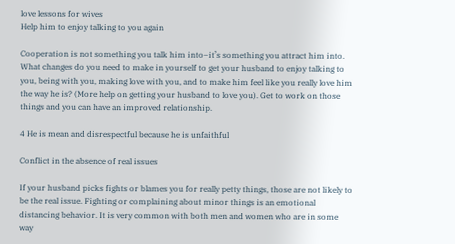love lessons for wives
Help him to enjoy talking to you again

Cooperation is not something you talk him into–it’s something you attract him into. What changes do you need to make in yourself to get your husband to enjoy talking to you, being with you, making love with you, and to make him feel like you really love him the way he is? (More help on getting your husband to love you). Get to work on those things and you can have an improved relationship.

4 He is mean and disrespectful because he is unfaithful

Conflict in the absence of real issues

If your husband picks fights or blames you for really petty things, those are not likely to be the real issue. Fighting or complaining about minor things is an emotional distancing behavior. It is very common with both men and women who are in some way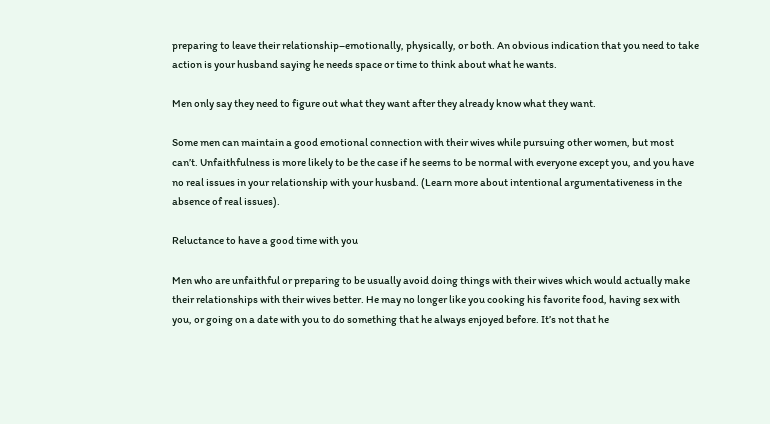preparing to leave their relationship–emotionally, physically, or both. An obvious indication that you need to take action is your husband saying he needs space or time to think about what he wants.

Men only say they need to figure out what they want after they already know what they want.

Some men can maintain a good emotional connection with their wives while pursuing other women, but most can’t. Unfaithfulness is more likely to be the case if he seems to be normal with everyone except you, and you have no real issues in your relationship with your husband. (Learn more about intentional argumentativeness in the absence of real issues).

Reluctance to have a good time with you

Men who are unfaithful or preparing to be usually avoid doing things with their wives which would actually make their relationships with their wives better. He may no longer like you cooking his favorite food, having sex with you, or going on a date with you to do something that he always enjoyed before. It’s not that he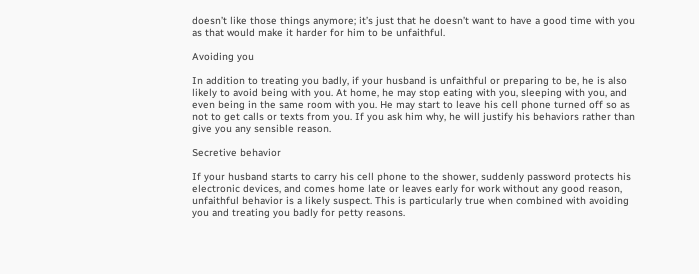doesn’t like those things anymore; it’s just that he doesn’t want to have a good time with you as that would make it harder for him to be unfaithful.

Avoiding you

In addition to treating you badly, if your husband is unfaithful or preparing to be, he is also likely to avoid being with you. At home, he may stop eating with you, sleeping with you, and even being in the same room with you. He may start to leave his cell phone turned off so as not to get calls or texts from you. If you ask him why, he will justify his behaviors rather than give you any sensible reason.

Secretive behavior

If your husband starts to carry his cell phone to the shower, suddenly password protects his electronic devices, and comes home late or leaves early for work without any good reason, unfaithful behavior is a likely suspect. This is particularly true when combined with avoiding you and treating you badly for petty reasons.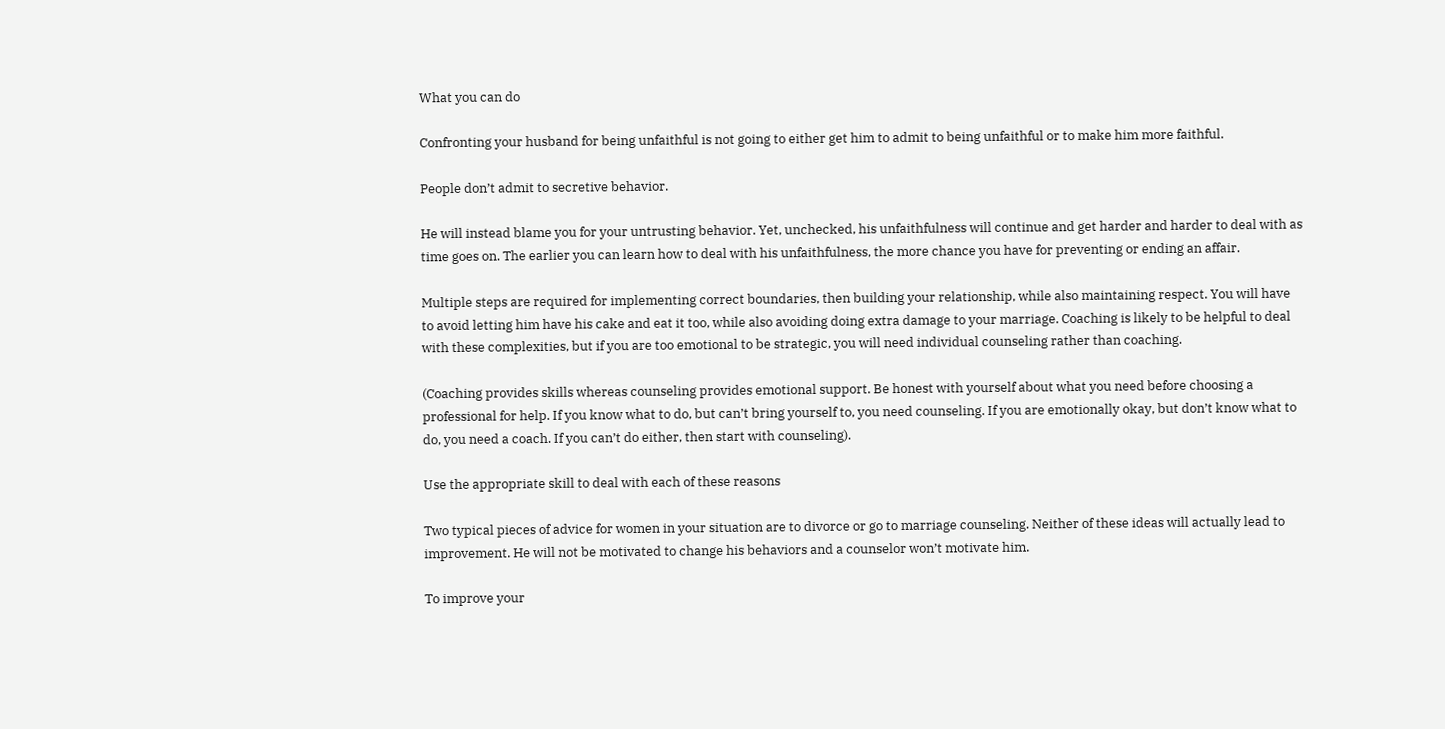What you can do

Confronting your husband for being unfaithful is not going to either get him to admit to being unfaithful or to make him more faithful.

People don’t admit to secretive behavior.

He will instead blame you for your untrusting behavior. Yet, unchecked, his unfaithfulness will continue and get harder and harder to deal with as time goes on. The earlier you can learn how to deal with his unfaithfulness, the more chance you have for preventing or ending an affair.

Multiple steps are required for implementing correct boundaries, then building your relationship, while also maintaining respect. You will have to avoid letting him have his cake and eat it too, while also avoiding doing extra damage to your marriage. Coaching is likely to be helpful to deal with these complexities, but if you are too emotional to be strategic, you will need individual counseling rather than coaching.

(Coaching provides skills whereas counseling provides emotional support. Be honest with yourself about what you need before choosing a professional for help. If you know what to do, but can’t bring yourself to, you need counseling. If you are emotionally okay, but don’t know what to do, you need a coach. If you can’t do either, then start with counseling).

Use the appropriate skill to deal with each of these reasons

Two typical pieces of advice for women in your situation are to divorce or go to marriage counseling. Neither of these ideas will actually lead to improvement. He will not be motivated to change his behaviors and a counselor won’t motivate him.

To improve your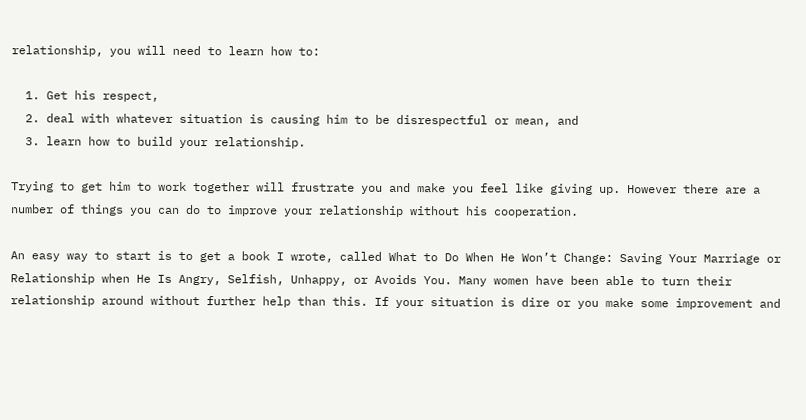relationship, you will need to learn how to:

  1. Get his respect,
  2. deal with whatever situation is causing him to be disrespectful or mean, and
  3. learn how to build your relationship.

Trying to get him to work together will frustrate you and make you feel like giving up. However there are a number of things you can do to improve your relationship without his cooperation.

An easy way to start is to get a book I wrote, called What to Do When He Won’t Change: Saving Your Marriage or Relationship when He Is Angry, Selfish, Unhappy, or Avoids You. Many women have been able to turn their relationship around without further help than this. If your situation is dire or you make some improvement and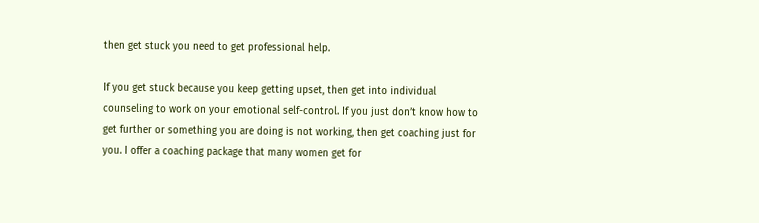then get stuck you need to get professional help.

If you get stuck because you keep getting upset, then get into individual counseling to work on your emotional self-control. If you just don’t know how to get further or something you are doing is not working, then get coaching just for you. I offer a coaching package that many women get for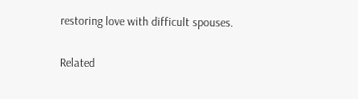restoring love with difficult spouses.

Related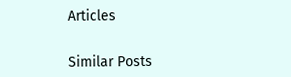Articles


Similar Posts